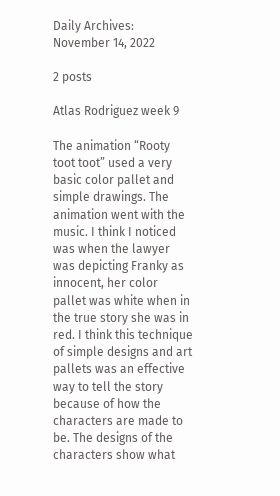Daily Archives: November 14, 2022

2 posts

Atlas Rodriguez week 9

The animation “Rooty toot toot” used a very basic color pallet and simple drawings. The animation went with the music. I think I noticed was when the lawyer was depicting Franky as innocent, her color pallet was white when in the true story she was in red. I think this technique of simple designs and art pallets was an effective way to tell the story because of how the characters are made to be. The designs of the characters show what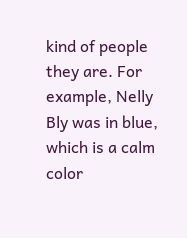kind of people they are. For example, Nelly Bly was in blue, which is a calm color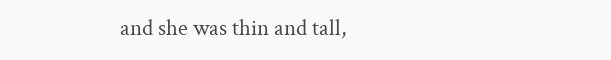and she was thin and tall,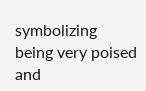symbolizing being very poised and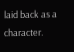laid back as a character.